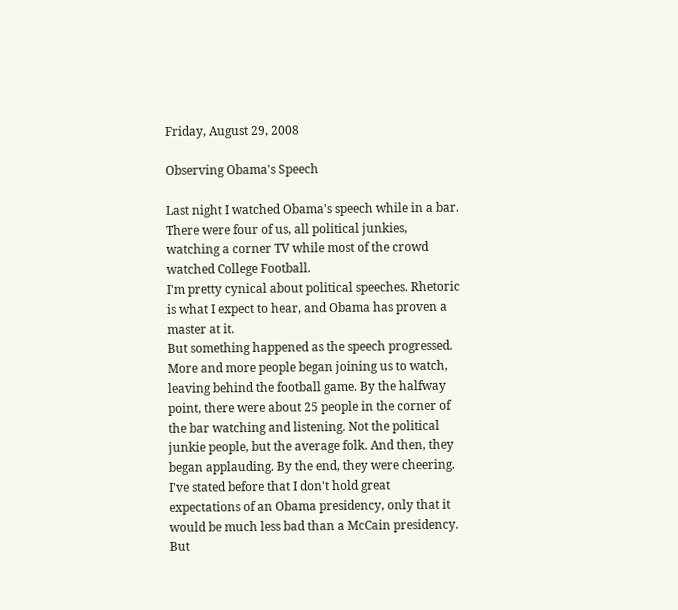Friday, August 29, 2008

Observing Obama's Speech

Last night I watched Obama's speech while in a bar. There were four of us, all political junkies, watching a corner TV while most of the crowd watched College Football.
I'm pretty cynical about political speeches. Rhetoric is what I expect to hear, and Obama has proven a master at it.
But something happened as the speech progressed. More and more people began joining us to watch, leaving behind the football game. By the halfway point, there were about 25 people in the corner of the bar watching and listening. Not the political junkie people, but the average folk. And then, they began applauding. By the end, they were cheering.
I've stated before that I don't hold great expectations of an Obama presidency, only that it would be much less bad than a McCain presidency. But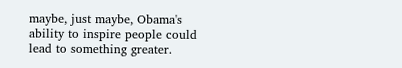maybe, just maybe, Obama's ability to inspire people could lead to something greater.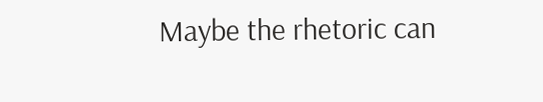Maybe the rhetoric can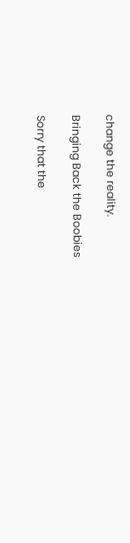change the reality.

Bringing Back the Boobies

Sorry that the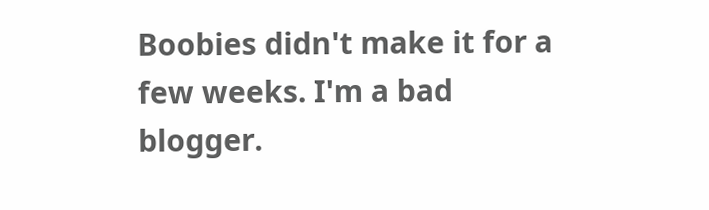Boobies didn't make it for a few weeks. I'm a bad blogger.